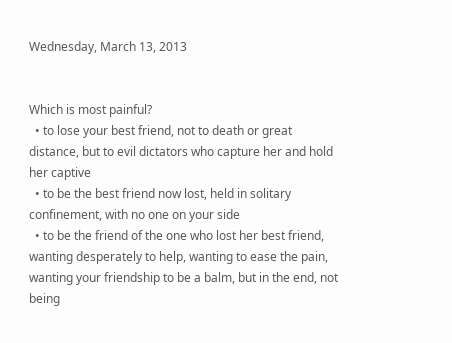Wednesday, March 13, 2013


Which is most painful?
  • to lose your best friend, not to death or great distance, but to evil dictators who capture her and hold her captive
  • to be the best friend now lost, held in solitary confinement, with no one on your side
  • to be the friend of the one who lost her best friend, wanting desperately to help, wanting to ease the pain, wanting your friendship to be a balm, but in the end, not being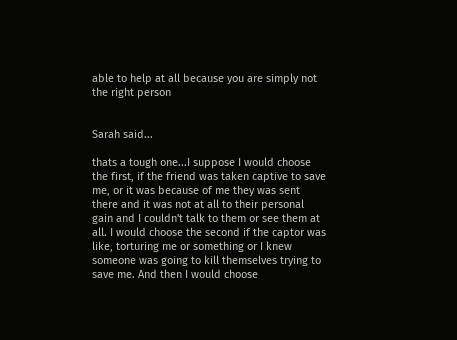able to help at all because you are simply not the right person


Sarah said...

thats a tough one...I suppose I would choose the first, if the friend was taken captive to save me, or it was because of me they was sent there and it was not at all to their personal gain and I couldn't talk to them or see them at all. I would choose the second if the captor was like, torturing me or something or I knew someone was going to kill themselves trying to save me. And then I would choose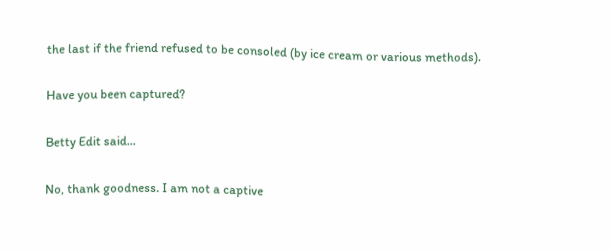the last if the friend refused to be consoled (by ice cream or various methods).

Have you been captured?

Betty Edit said...

No, thank goodness. I am not a captive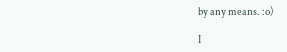by any means. :o)

I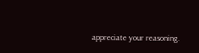appreciate your reasoning.